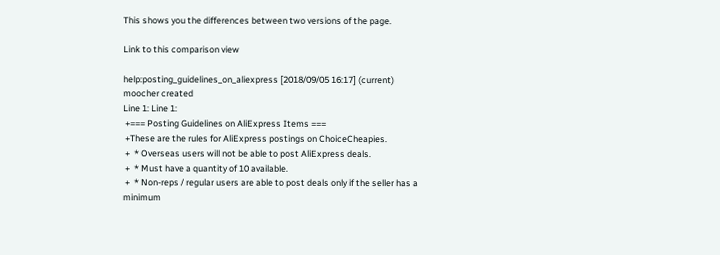This shows you the differences between two versions of the page.

Link to this comparison view

help:posting_guidelines_on_aliexpress [2018/09/05 16:17] (current)
moocher created
Line 1: Line 1:
 +=== Posting Guidelines on AliExpress Items ===
 +These are the rules for AliExpress postings on ChoiceCheapies.
 +  * Overseas users will not be able to post AliExpress deals.
 +  * Must have a quantity of 10 available.
 +  * Non-reps / regular users are able to post deals only if the seller has a minimum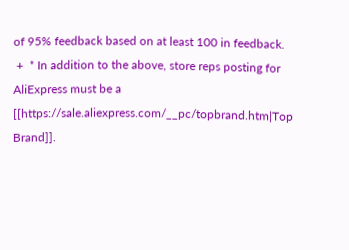of 95% feedback based on at least 100 in feedback.
 +  * In addition to the above, store reps posting for AliExpress must be a [[https://sale.aliexpress.com/__pc/topbrand.htm|Top Brand]].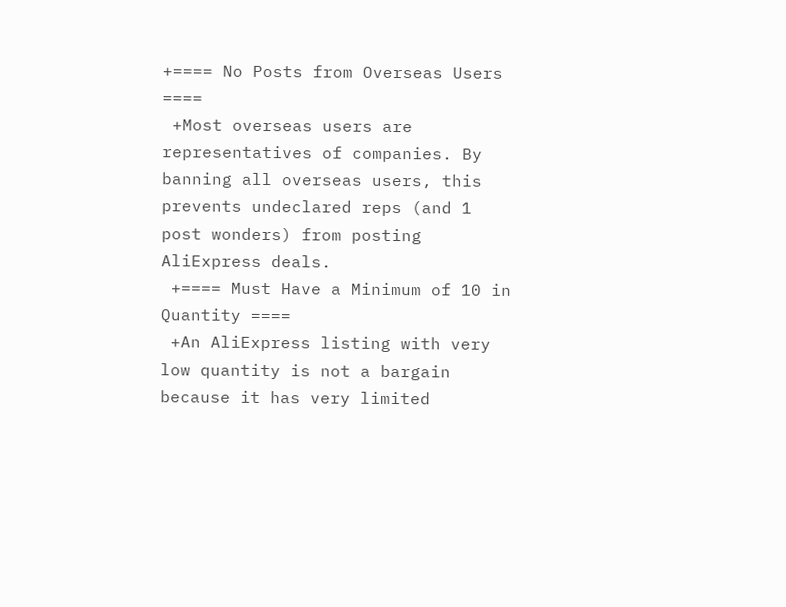+==== No Posts from Overseas Users ====
 +Most overseas users are representatives of companies. By banning all overseas users, this prevents undeclared reps (and 1 post wonders) from posting AliExpress deals.
 +==== Must Have a Minimum of 10 in Quantity ====
 +An AliExpress listing with very low quantity is not a bargain because it has very limited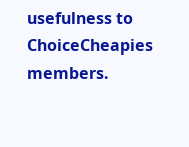usefulness to ChoiceCheapies members.